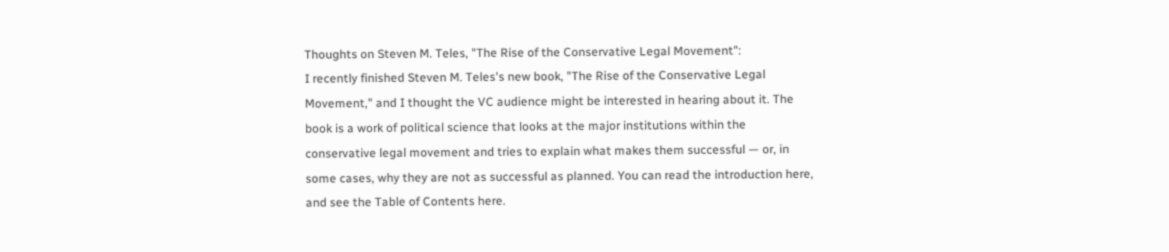Thoughts on Steven M. Teles, "The Rise of the Conservative Legal Movement":
I recently finished Steven M. Teles's new book, "The Rise of the Conservative Legal Movement," and I thought the VC audience might be interested in hearing about it. The book is a work of political science that looks at the major institutions within the conservative legal movement and tries to explain what makes them successful — or, in some cases, why they are not as successful as planned. You can read the introduction here, and see the Table of Contents here.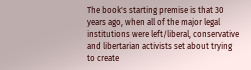The book's starting premise is that 30 years ago, when all of the major legal institutions were left/liberal, conservative and libertarian activists set about trying to create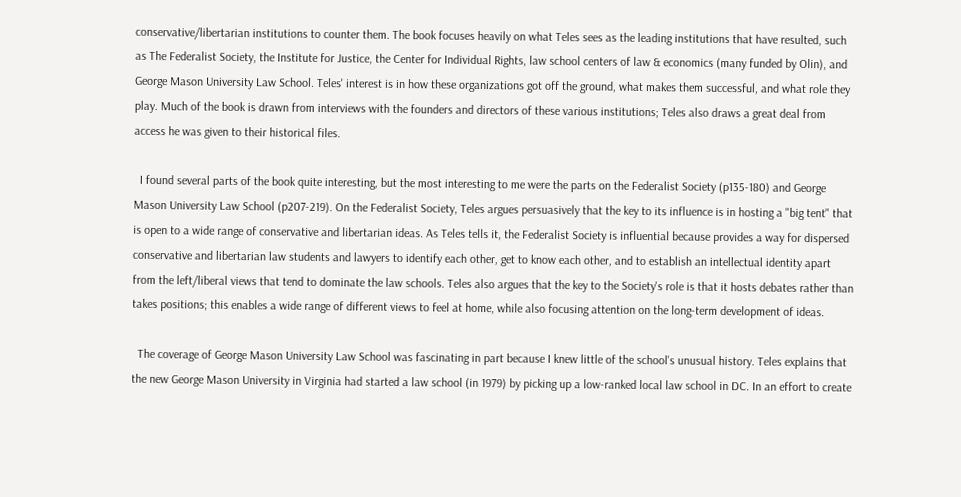conservative/libertarian institutions to counter them. The book focuses heavily on what Teles sees as the leading institutions that have resulted, such as The Federalist Society, the Institute for Justice, the Center for Individual Rights, law school centers of law & economics (many funded by Olin), and George Mason University Law School. Teles' interest is in how these organizations got off the ground, what makes them successful, and what role they play. Much of the book is drawn from interviews with the founders and directors of these various institutions; Teles also draws a great deal from access he was given to their historical files.

  I found several parts of the book quite interesting, but the most interesting to me were the parts on the Federalist Society (p135-180) and George Mason University Law School (p207-219). On the Federalist Society, Teles argues persuasively that the key to its influence is in hosting a "big tent" that is open to a wide range of conservative and libertarian ideas. As Teles tells it, the Federalist Society is influential because provides a way for dispersed conservative and libertarian law students and lawyers to identify each other, get to know each other, and to establish an intellectual identity apart from the left/liberal views that tend to dominate the law schools. Teles also argues that the key to the Society's role is that it hosts debates rather than takes positions; this enables a wide range of different views to feel at home, while also focusing attention on the long-term development of ideas.

  The coverage of George Mason University Law School was fascinating in part because I knew little of the school's unusual history. Teles explains that the new George Mason University in Virginia had started a law school (in 1979) by picking up a low-ranked local law school in DC. In an effort to create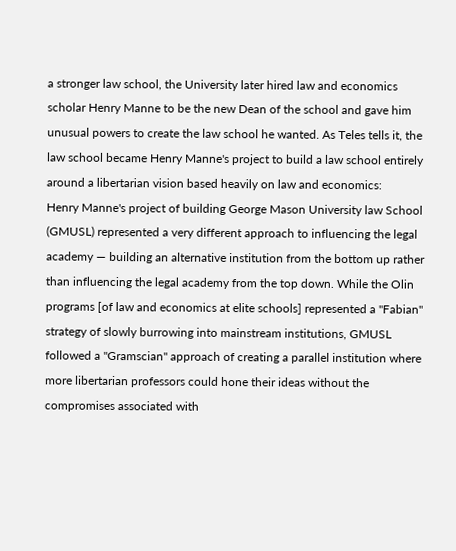a stronger law school, the University later hired law and economics scholar Henry Manne to be the new Dean of the school and gave him unusual powers to create the law school he wanted. As Teles tells it, the law school became Henry Manne's project to build a law school entirely around a libertarian vision based heavily on law and economics:
Henry Manne's project of building George Mason University law School (GMUSL) represented a very different approach to influencing the legal academy — building an alternative institution from the bottom up rather than influencing the legal academy from the top down. While the Olin programs [of law and economics at elite schools] represented a "Fabian" strategy of slowly burrowing into mainstream institutions, GMUSL followed a "Gramscian" approach of creating a parallel institution where more libertarian professors could hone their ideas without the compromises associated with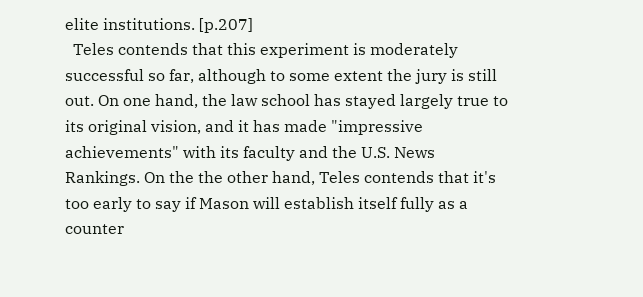elite institutions. [p.207]
  Teles contends that this experiment is moderately successful so far, although to some extent the jury is still out. On one hand, the law school has stayed largely true to its original vision, and it has made "impressive achievements" with its faculty and the U.S. News Rankings. On the the other hand, Teles contends that it's too early to say if Mason will establish itself fully as a counter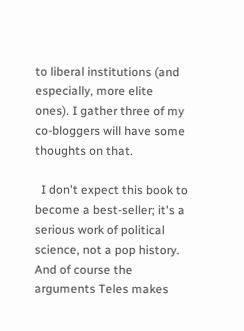to liberal institutions (and especially, more elite ones). I gather three of my co-bloggers will have some thoughts on that.

  I don't expect this book to become a best-seller; it's a serious work of political science, not a pop history. And of course the arguments Teles makes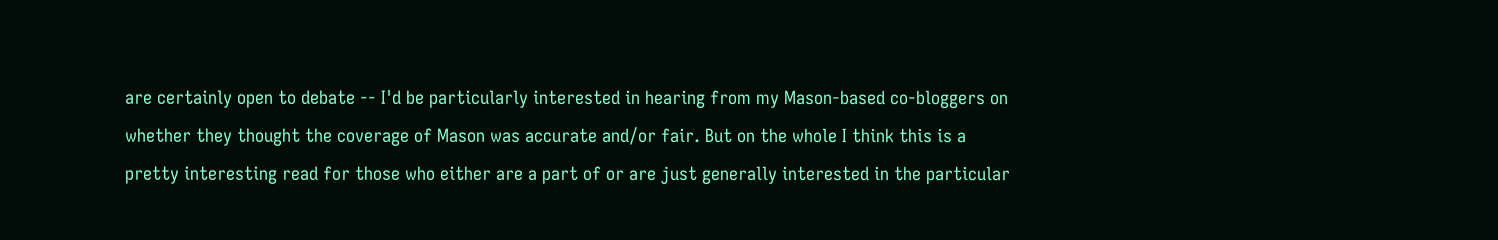are certainly open to debate -- I'd be particularly interested in hearing from my Mason-based co-bloggers on whether they thought the coverage of Mason was accurate and/or fair. But on the whole I think this is a pretty interesting read for those who either are a part of or are just generally interested in the particular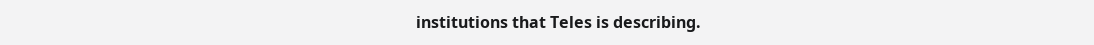institutions that Teles is describing.